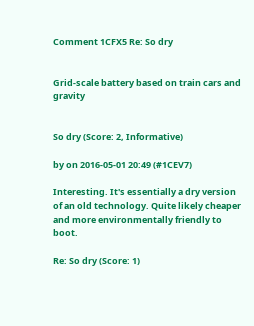Comment 1CFX5 Re: So dry


Grid-scale battery based on train cars and gravity


So dry (Score: 2, Informative)

by on 2016-05-01 20:49 (#1CEV7)

Interesting. It's essentially a dry version of an old technology. Quite likely cheaper and more environmentally friendly to boot.

Re: So dry (Score: 1)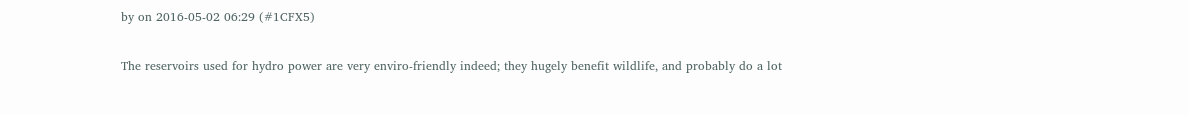by on 2016-05-02 06:29 (#1CFX5)

The reservoirs used for hydro power are very enviro-friendly indeed; they hugely benefit wildlife, and probably do a lot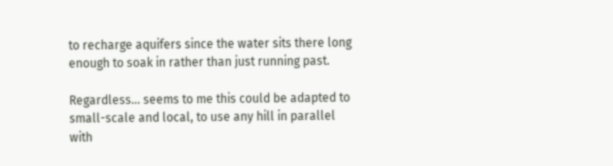to recharge aquifers since the water sits there long enough to soak in rather than just running past.

Regardless... seems to me this could be adapted to small-scale and local, to use any hill in parallel with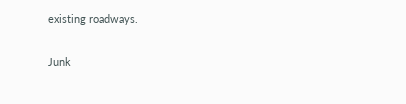existing roadways.

Junk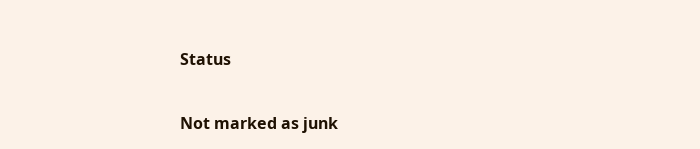Status

Not marked as junk